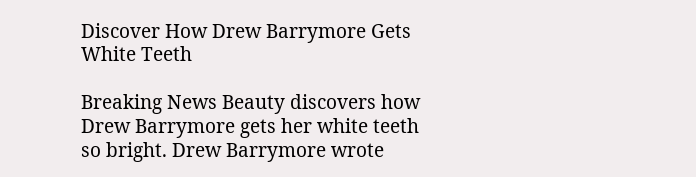Discover How Drew Barrymore Gets White Teeth

Breaking News Beauty discovers how Drew Barrymore gets her white teeth so bright. Drew Barrymore wrote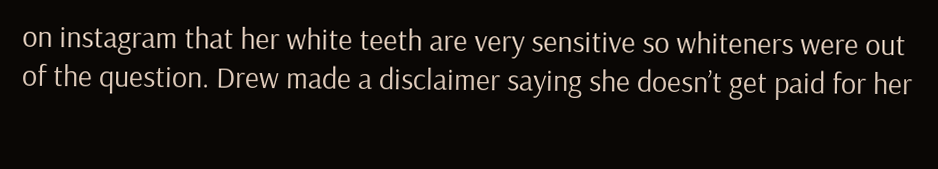on instagram that her white teeth are very sensitive so whiteners were out of the question. Drew made a disclaimer saying she doesn’t get paid for her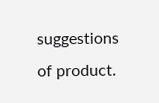suggestions of product.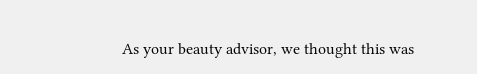As your beauty advisor, we thought this was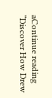aContinue reading “Discover How Drew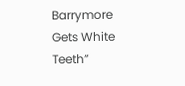Barrymore Gets White Teeth”